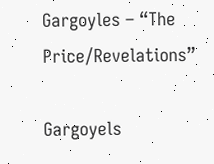Gargoyles – “The Price/Revelations”

Gargoyels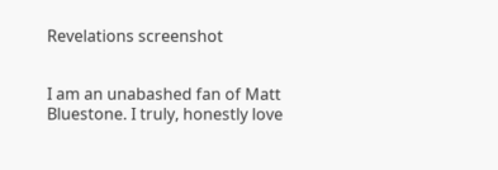Revelations screenshot


I am an unabashed fan of Matt Bluestone. I truly, honestly love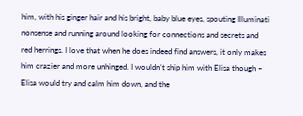him, with his ginger hair and his bright, baby blue eyes, spouting Illuminati nonsense and running around looking for connections and secrets and red herrings. I love that when he does indeed find answers, it only makes him crazier and more unhinged. I wouldn’t ship him with Elisa though – Elisa would try and calm him down, and the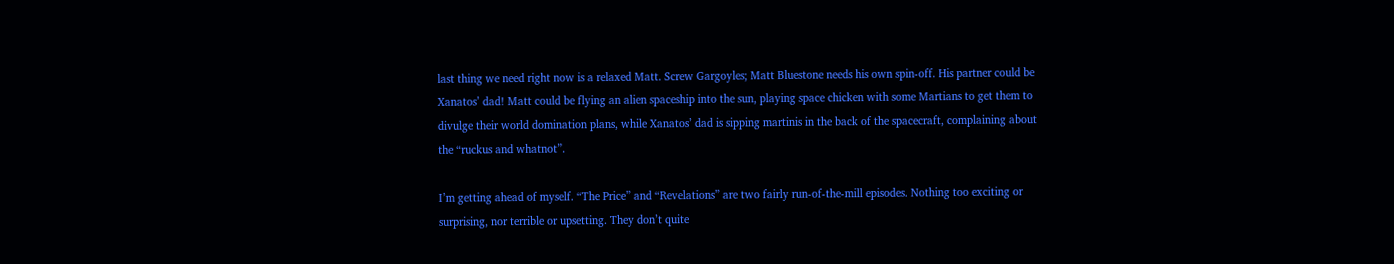last thing we need right now is a relaxed Matt. Screw Gargoyles; Matt Bluestone needs his own spin-off. His partner could be Xanatos’ dad! Matt could be flying an alien spaceship into the sun, playing space chicken with some Martians to get them to divulge their world domination plans, while Xanatos’ dad is sipping martinis in the back of the spacecraft, complaining about the “ruckus and whatnot”.

I’m getting ahead of myself. “The Price” and “Revelations” are two fairly run-of-the-mill episodes. Nothing too exciting or surprising, nor terrible or upsetting. They don’t quite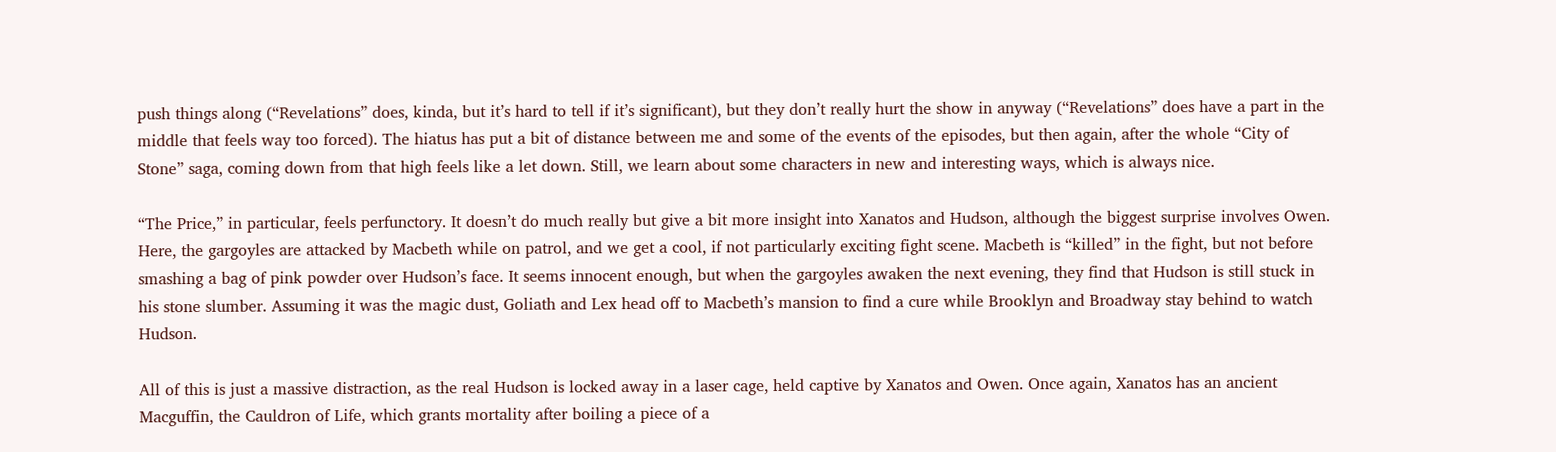push things along (“Revelations” does, kinda, but it’s hard to tell if it’s significant), but they don’t really hurt the show in anyway (“Revelations” does have a part in the middle that feels way too forced). The hiatus has put a bit of distance between me and some of the events of the episodes, but then again, after the whole “City of Stone” saga, coming down from that high feels like a let down. Still, we learn about some characters in new and interesting ways, which is always nice.

“The Price,” in particular, feels perfunctory. It doesn’t do much really but give a bit more insight into Xanatos and Hudson, although the biggest surprise involves Owen. Here, the gargoyles are attacked by Macbeth while on patrol, and we get a cool, if not particularly exciting fight scene. Macbeth is “killed” in the fight, but not before smashing a bag of pink powder over Hudson’s face. It seems innocent enough, but when the gargoyles awaken the next evening, they find that Hudson is still stuck in his stone slumber. Assuming it was the magic dust, Goliath and Lex head off to Macbeth’s mansion to find a cure while Brooklyn and Broadway stay behind to watch Hudson.

All of this is just a massive distraction, as the real Hudson is locked away in a laser cage, held captive by Xanatos and Owen. Once again, Xanatos has an ancient Macguffin, the Cauldron of Life, which grants mortality after boiling a piece of a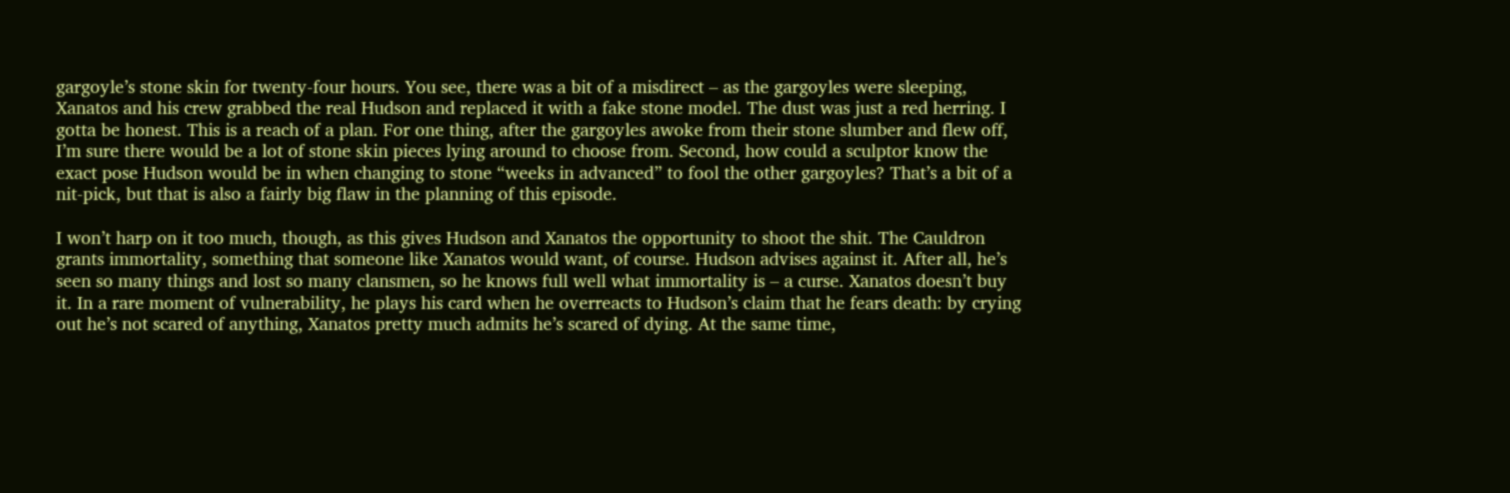gargoyle’s stone skin for twenty-four hours. You see, there was a bit of a misdirect – as the gargoyles were sleeping, Xanatos and his crew grabbed the real Hudson and replaced it with a fake stone model. The dust was just a red herring. I gotta be honest. This is a reach of a plan. For one thing, after the gargoyles awoke from their stone slumber and flew off, I’m sure there would be a lot of stone skin pieces lying around to choose from. Second, how could a sculptor know the exact pose Hudson would be in when changing to stone “weeks in advanced” to fool the other gargoyles? That’s a bit of a nit-pick, but that is also a fairly big flaw in the planning of this episode.

I won’t harp on it too much, though, as this gives Hudson and Xanatos the opportunity to shoot the shit. The Cauldron grants immortality, something that someone like Xanatos would want, of course. Hudson advises against it. After all, he’s seen so many things and lost so many clansmen, so he knows full well what immortality is – a curse. Xanatos doesn’t buy it. In a rare moment of vulnerability, he plays his card when he overreacts to Hudson’s claim that he fears death: by crying out he’s not scared of anything, Xanatos pretty much admits he’s scared of dying. At the same time,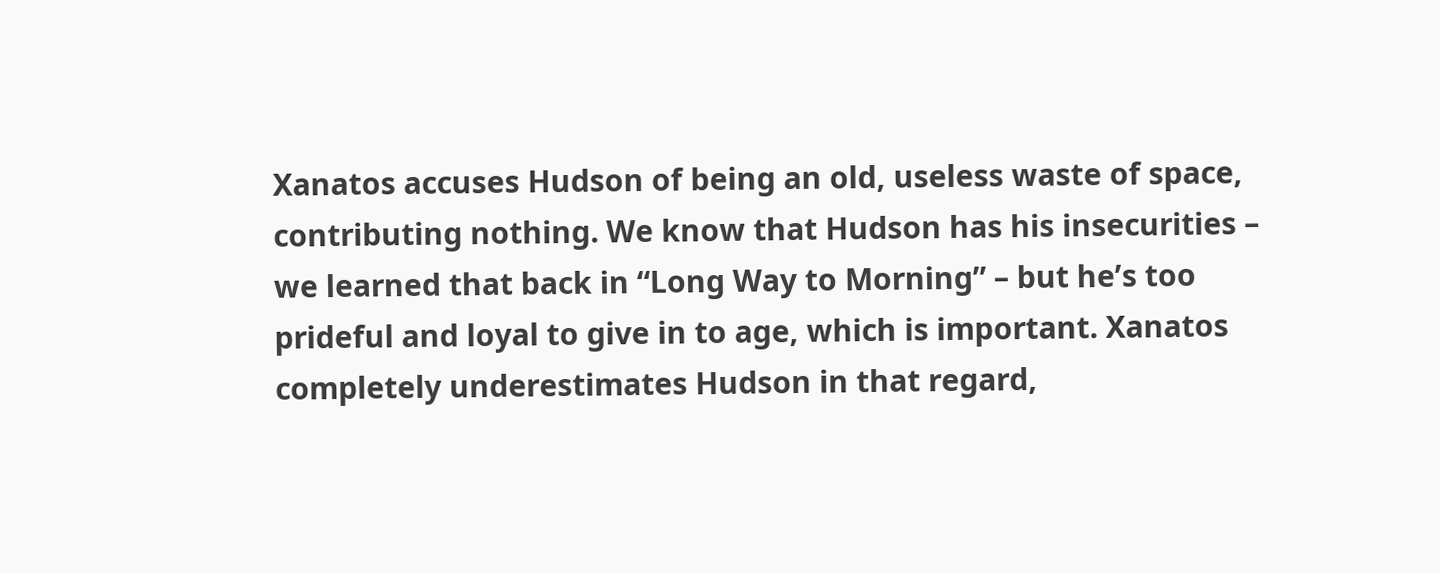Xanatos accuses Hudson of being an old, useless waste of space, contributing nothing. We know that Hudson has his insecurities – we learned that back in “Long Way to Morning” – but he’s too prideful and loyal to give in to age, which is important. Xanatos completely underestimates Hudson in that regard,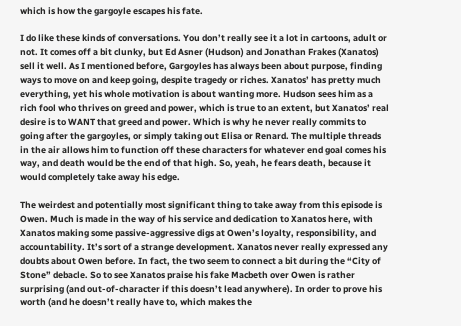which is how the gargoyle escapes his fate.

I do like these kinds of conversations. You don’t really see it a lot in cartoons, adult or not. It comes off a bit clunky, but Ed Asner (Hudson) and Jonathan Frakes (Xanatos) sell it well. As I mentioned before, Gargoyles has always been about purpose, finding ways to move on and keep going, despite tragedy or riches. Xanatos’ has pretty much everything, yet his whole motivation is about wanting more. Hudson sees him as a rich fool who thrives on greed and power, which is true to an extent, but Xanatos’ real desire is to WANT that greed and power. Which is why he never really commits to going after the gargoyles, or simply taking out Elisa or Renard. The multiple threads in the air allows him to function off these characters for whatever end goal comes his way, and death would be the end of that high. So, yeah, he fears death, because it would completely take away his edge.

The weirdest and potentially most significant thing to take away from this episode is Owen. Much is made in the way of his service and dedication to Xanatos here, with Xanatos making some passive-aggressive digs at Owen’s loyalty, responsibility, and accountability. It’s sort of a strange development. Xanatos never really expressed any doubts about Owen before. In fact, the two seem to connect a bit during the “City of Stone” debacle. So to see Xanatos praise his fake Macbeth over Owen is rather surprising (and out-of-character if this doesn’t lead anywhere). In order to prove his worth (and he doesn’t really have to, which makes the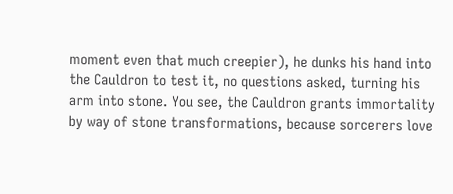moment even that much creepier), he dunks his hand into the Cauldron to test it, no questions asked, turning his arm into stone. You see, the Cauldron grants immortality by way of stone transformations, because sorcerers love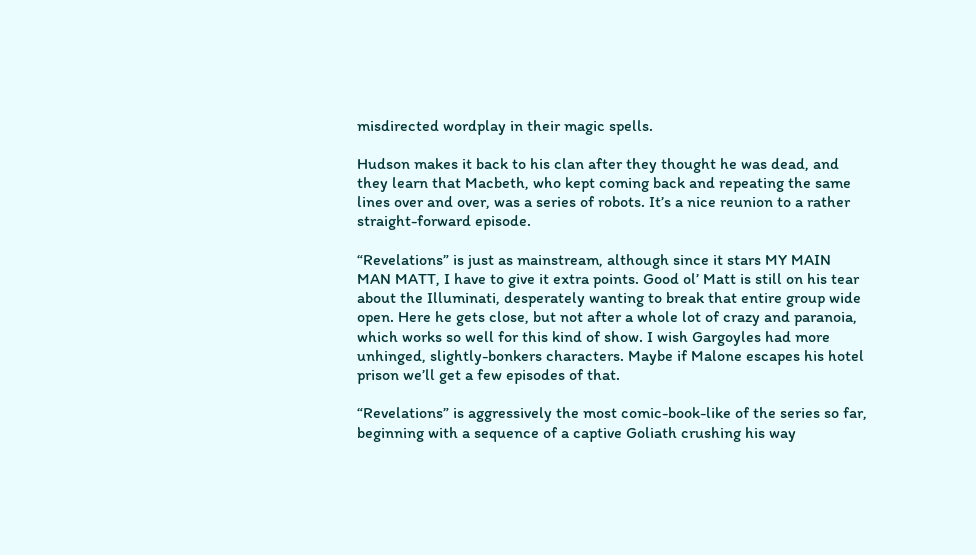misdirected wordplay in their magic spells.

Hudson makes it back to his clan after they thought he was dead, and they learn that Macbeth, who kept coming back and repeating the same lines over and over, was a series of robots. It’s a nice reunion to a rather straight-forward episode.

“Revelations” is just as mainstream, although since it stars MY MAIN MAN MATT, I have to give it extra points. Good ol’ Matt is still on his tear about the Illuminati, desperately wanting to break that entire group wide open. Here he gets close, but not after a whole lot of crazy and paranoia, which works so well for this kind of show. I wish Gargoyles had more unhinged, slightly-bonkers characters. Maybe if Malone escapes his hotel prison we’ll get a few episodes of that.

“Revelations” is aggressively the most comic-book-like of the series so far, beginning with a sequence of a captive Goliath crushing his way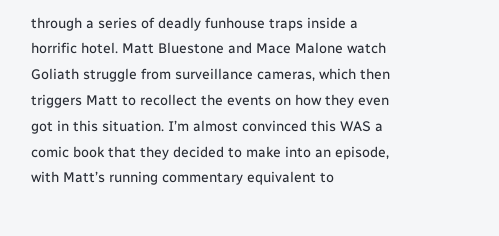through a series of deadly funhouse traps inside a horrific hotel. Matt Bluestone and Mace Malone watch Goliath struggle from surveillance cameras, which then triggers Matt to recollect the events on how they even got in this situation. I’m almost convinced this WAS a comic book that they decided to make into an episode, with Matt’s running commentary equivalent to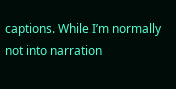captions. While I’m normally not into narration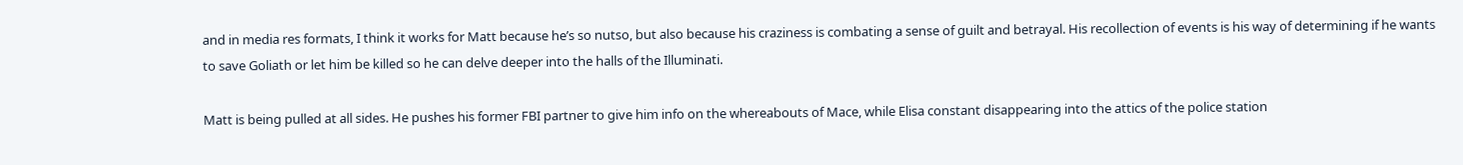and in media res formats, I think it works for Matt because he’s so nutso, but also because his craziness is combating a sense of guilt and betrayal. His recollection of events is his way of determining if he wants to save Goliath or let him be killed so he can delve deeper into the halls of the Illuminati.

Matt is being pulled at all sides. He pushes his former FBI partner to give him info on the whereabouts of Mace, while Elisa constant disappearing into the attics of the police station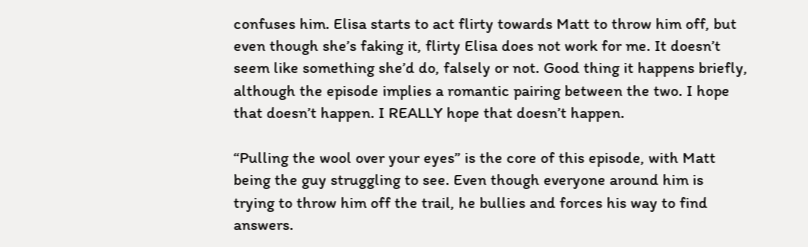confuses him. Elisa starts to act flirty towards Matt to throw him off, but even though she’s faking it, flirty Elisa does not work for me. It doesn’t seem like something she’d do, falsely or not. Good thing it happens briefly, although the episode implies a romantic pairing between the two. I hope that doesn’t happen. I REALLY hope that doesn’t happen.

“Pulling the wool over your eyes” is the core of this episode, with Matt being the guy struggling to see. Even though everyone around him is trying to throw him off the trail, he bullies and forces his way to find answers.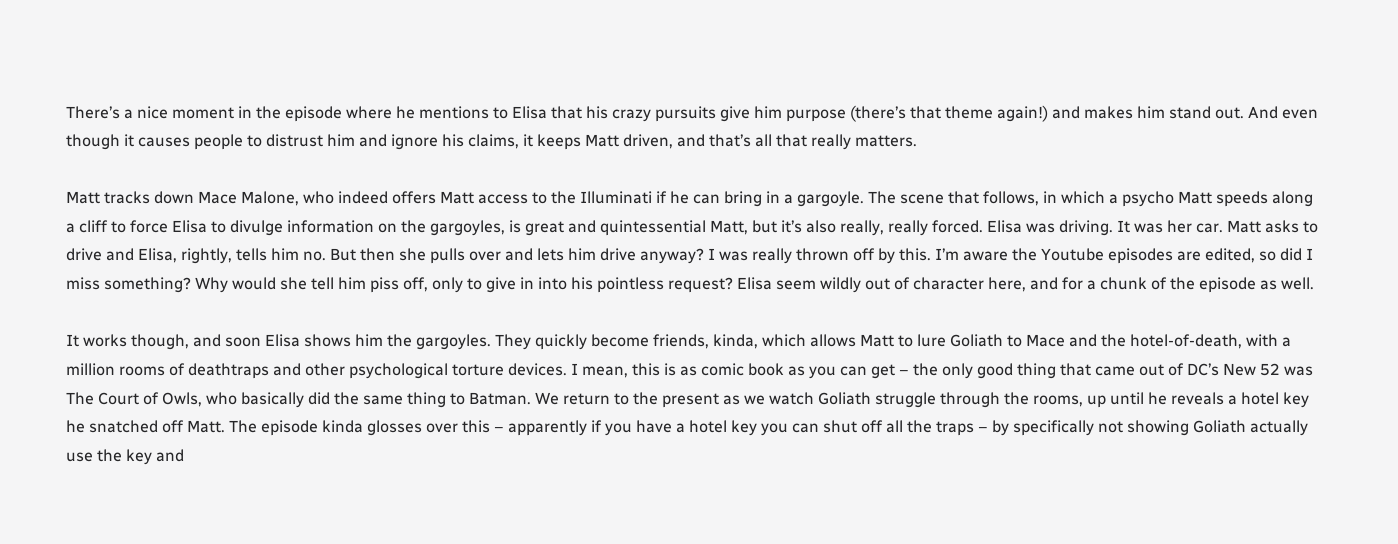There’s a nice moment in the episode where he mentions to Elisa that his crazy pursuits give him purpose (there’s that theme again!) and makes him stand out. And even though it causes people to distrust him and ignore his claims, it keeps Matt driven, and that’s all that really matters.

Matt tracks down Mace Malone, who indeed offers Matt access to the Illuminati if he can bring in a gargoyle. The scene that follows, in which a psycho Matt speeds along a cliff to force Elisa to divulge information on the gargoyles, is great and quintessential Matt, but it’s also really, really forced. Elisa was driving. It was her car. Matt asks to drive and Elisa, rightly, tells him no. But then she pulls over and lets him drive anyway? I was really thrown off by this. I’m aware the Youtube episodes are edited, so did I miss something? Why would she tell him piss off, only to give in into his pointless request? Elisa seem wildly out of character here, and for a chunk of the episode as well.

It works though, and soon Elisa shows him the gargoyles. They quickly become friends, kinda, which allows Matt to lure Goliath to Mace and the hotel-of-death, with a million rooms of deathtraps and other psychological torture devices. I mean, this is as comic book as you can get – the only good thing that came out of DC’s New 52 was The Court of Owls, who basically did the same thing to Batman. We return to the present as we watch Goliath struggle through the rooms, up until he reveals a hotel key he snatched off Matt. The episode kinda glosses over this – apparently if you have a hotel key you can shut off all the traps – by specifically not showing Goliath actually use the key and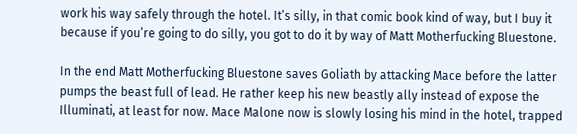work his way safely through the hotel. It’s silly, in that comic book kind of way, but I buy it because if you’re going to do silly, you got to do it by way of Matt Motherfucking Bluestone.

In the end Matt Motherfucking Bluestone saves Goliath by attacking Mace before the latter pumps the beast full of lead. He rather keep his new beastly ally instead of expose the Illuminati, at least for now. Mace Malone now is slowly losing his mind in the hotel, trapped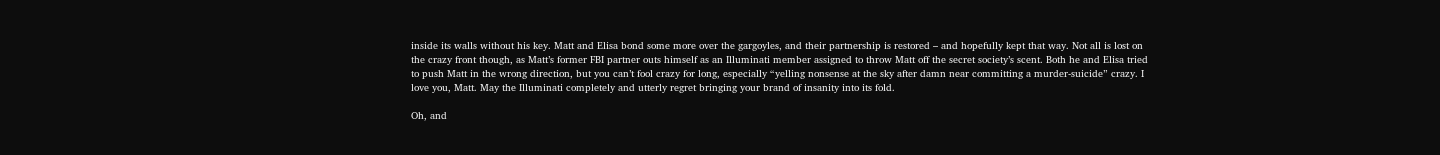inside its walls without his key. Matt and Elisa bond some more over the gargoyles, and their partnership is restored – and hopefully kept that way. Not all is lost on the crazy front though, as Matt’s former FBI partner outs himself as an Illuminati member assigned to throw Matt off the secret society’s scent. Both he and Elisa tried to push Matt in the wrong direction, but you can’t fool crazy for long, especially “yelling nonsense at the sky after damn near committing a murder-suicide” crazy. I love you, Matt. May the Illuminati completely and utterly regret bringing your brand of insanity into its fold.

Oh, and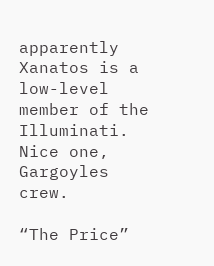apparently Xanatos is a low-level member of the Illuminati. Nice one, Gargoyles crew.

“The Price”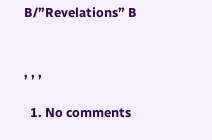B/”Revelations” B


, , ,

  1. No comments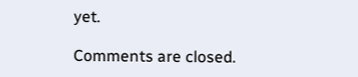yet.

Comments are closed.